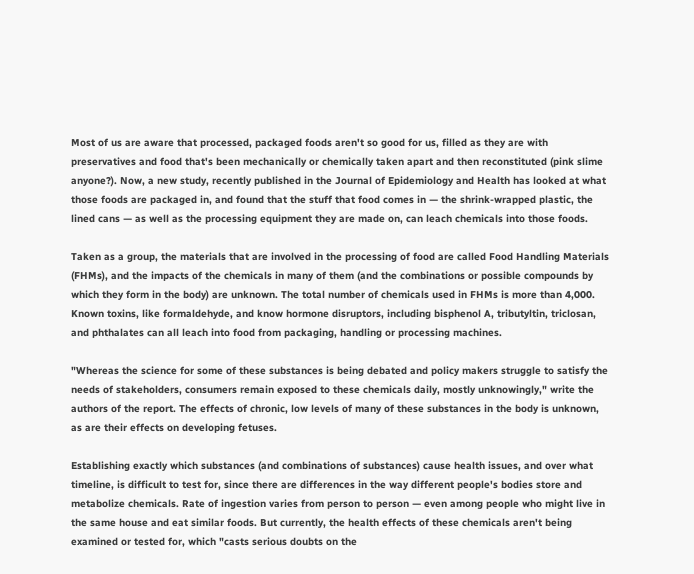Most of us are aware that processed, packaged foods aren't so good for us, filled as they are with preservatives and food that's been mechanically or chemically taken apart and then reconstituted (pink slime anyone?). Now, a new study, recently published in the Journal of Epidemiology and Health has looked at what those foods are packaged in, and found that the stuff that food comes in — the shrink-wrapped plastic, the lined cans — as well as the processing equipment they are made on, can leach chemicals into those foods.

Taken as a group, the materials that are involved in the processing of food are called Food Handling Materials (FHMs), and the impacts of the chemicals in many of them (and the combinations or possible compounds by which they form in the body) are unknown. The total number of chemicals used in FHMs is more than 4,000. Known toxins, like formaldehyde, and know hormone disruptors, including bisphenol A, tributyltin, triclosan, and phthalates can all leach into food from packaging, handling or processing machines.

"Whereas the science for some of these substances is being debated and policy makers struggle to satisfy the needs of stakeholders, consumers remain exposed to these chemicals daily, mostly unknowingly," write the authors of the report. The effects of chronic, low levels of many of these substances in the body is unknown, as are their effects on developing fetuses.

Establishing exactly which substances (and combinations of substances) cause health issues, and over what timeline, is difficult to test for, since there are differences in the way different people's bodies store and metabolize chemicals. Rate of ingestion varies from person to person — even among people who might live in the same house and eat similar foods. But currently, the health effects of these chemicals aren't being examined or tested for, which "casts serious doubts on the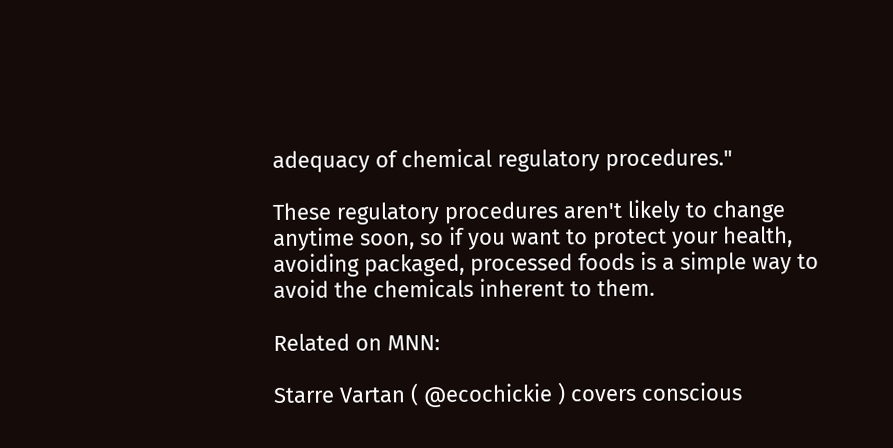adequacy of chemical regulatory procedures."

These regulatory procedures aren't likely to change anytime soon, so if you want to protect your health, avoiding packaged, processed foods is a simple way to avoid the chemicals inherent to them.

Related on MNN:

Starre Vartan ( @ecochickie ) covers conscious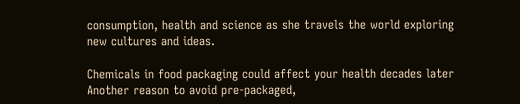consumption, health and science as she travels the world exploring new cultures and ideas.

Chemicals in food packaging could affect your health decades later
Another reason to avoid pre-packaged,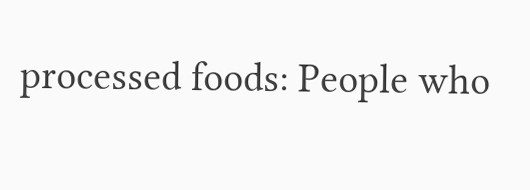processed foods: People who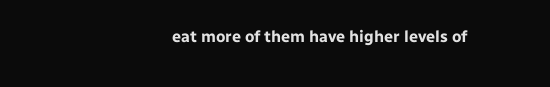eat more of them have higher levels of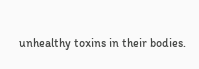unhealthy toxins in their bodies.